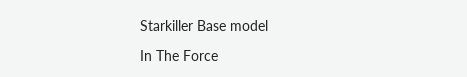Starkiller Base model

In The Force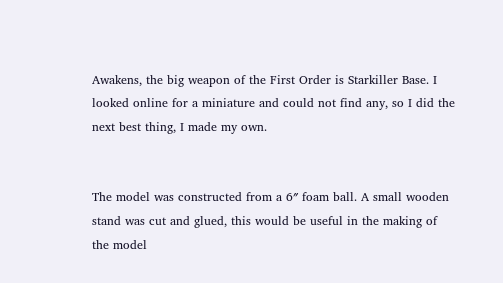Awakens, the big weapon of the First Order is Starkiller Base. I looked online for a miniature and could not find any, so I did the next best thing, I made my own.


The model was constructed from a 6″ foam ball. A small wooden stand was cut and glued, this would be useful in the making of the model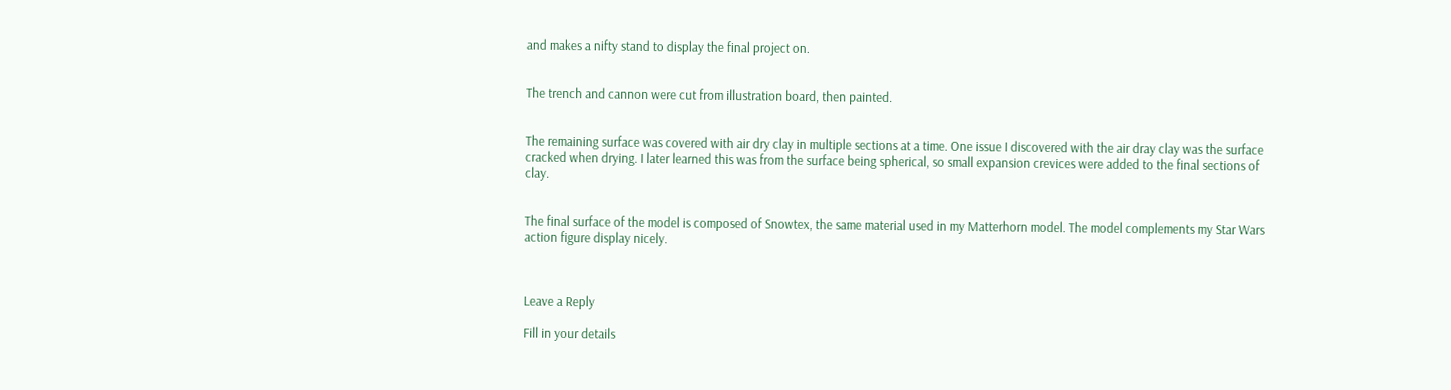and makes a nifty stand to display the final project on.


The trench and cannon were cut from illustration board, then painted.


The remaining surface was covered with air dry clay in multiple sections at a time. One issue I discovered with the air dray clay was the surface cracked when drying. I later learned this was from the surface being spherical, so small expansion crevices were added to the final sections of clay.


The final surface of the model is composed of Snowtex, the same material used in my Matterhorn model. The model complements my Star Wars action figure display nicely.



Leave a Reply

Fill in your details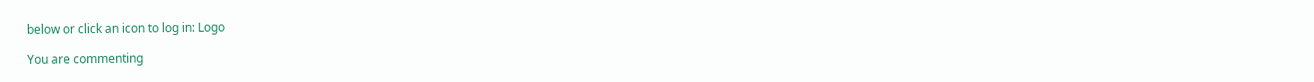below or click an icon to log in: Logo

You are commenting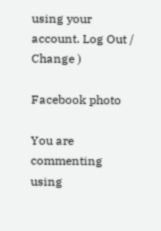using your account. Log Out /  Change )

Facebook photo

You are commenting using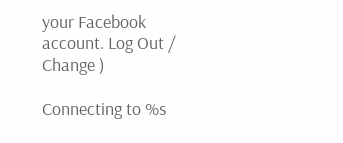your Facebook account. Log Out /  Change )

Connecting to %s